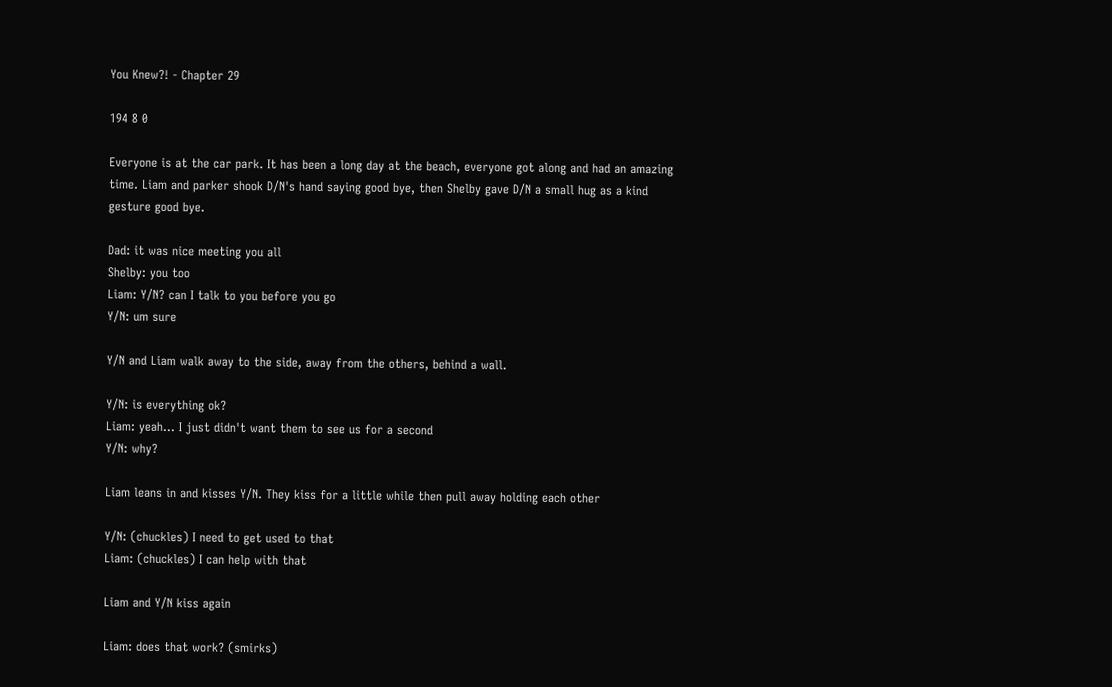You Knew?! - Chapter 29

194 8 0

Everyone is at the car park. It has been a long day at the beach, everyone got along and had an amazing time. Liam and parker shook D/N's hand saying good bye, then Shelby gave D/N a small hug as a kind gesture good bye.

Dad: it was nice meeting you all
Shelby: you too
Liam: Y/N? can I talk to you before you go
Y/N: um sure

Y/N and Liam walk away to the side, away from the others, behind a wall.

Y/N: is everything ok?
Liam: yeah... I just didn't want them to see us for a second
Y/N: why?

Liam leans in and kisses Y/N. They kiss for a little while then pull away holding each other

Y/N: (chuckles) I need to get used to that
Liam: (chuckles) I can help with that

Liam and Y/N kiss again

Liam: does that work? (smirks)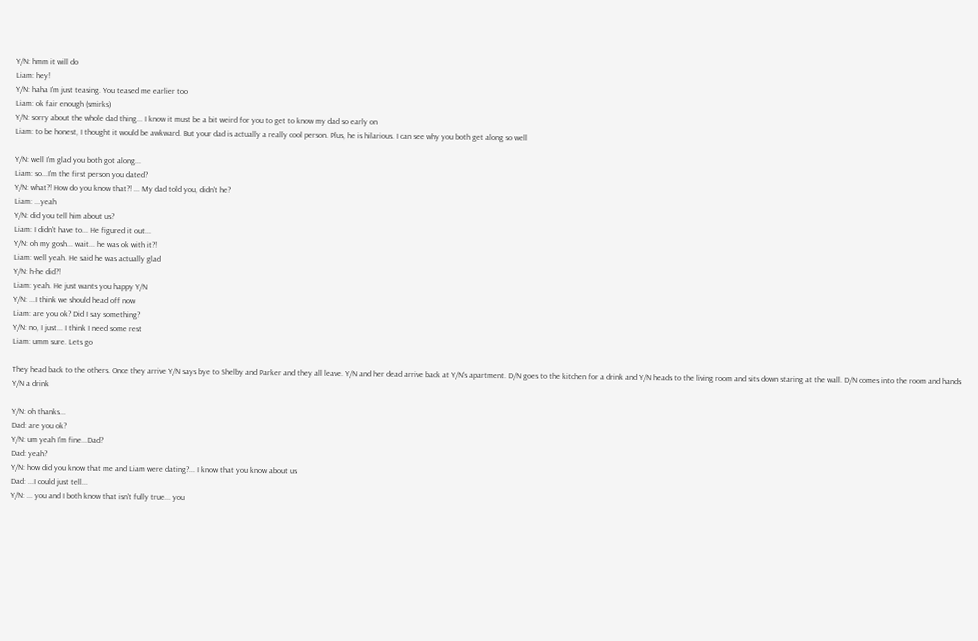Y/N: hmm it will do
Liam: hey!
Y/N: haha I'm just teasing. You teased me earlier too
Liam: ok fair enough (smirks)
Y/N: sorry about the whole dad thing... I know it must be a bit weird for you to get to know my dad so early on
Liam: to be honest, I thought it would be awkward. But your dad is actually a really cool person. Plus, he is hilarious. I can see why you both get along so well

Y/N: well I'm glad you both got along...
Liam: so...I'm the first person you dated?
Y/N: what?! How do you know that?! ... My dad told you, didn't he?
Liam: ...yeah
Y/N: did you tell him about us?
Liam: I didn't have to... He figured it out...
Y/N: oh my gosh... wait... he was ok with it?!
Liam: well yeah. He said he was actually glad
Y/N: h-he did?!
Liam: yeah. He just wants you happy Y/N
Y/N: ...I think we should head off now
Liam: are you ok? Did I say something?
Y/N: no, I just... I think I need some rest
Liam: umm sure. Lets go

They head back to the others. Once they arrive Y/N says bye to Shelby and Parker and they all leave. Y/N and her dead arrive back at Y/N's apartment. D/N goes to the kitchen for a drink and Y/N heads to the living room and sits down staring at the wall. D/N comes into the room and hands Y/N a drink

Y/N: oh thanks...
Dad: are you ok?
Y/N: um yeah I'm fine...Dad?
Dad: yeah?
Y/N: how did you know that me and Liam were dating?... I know that you know about us
Dad: ...I could just tell...
Y/N: ... you and I both know that isn't fully true... you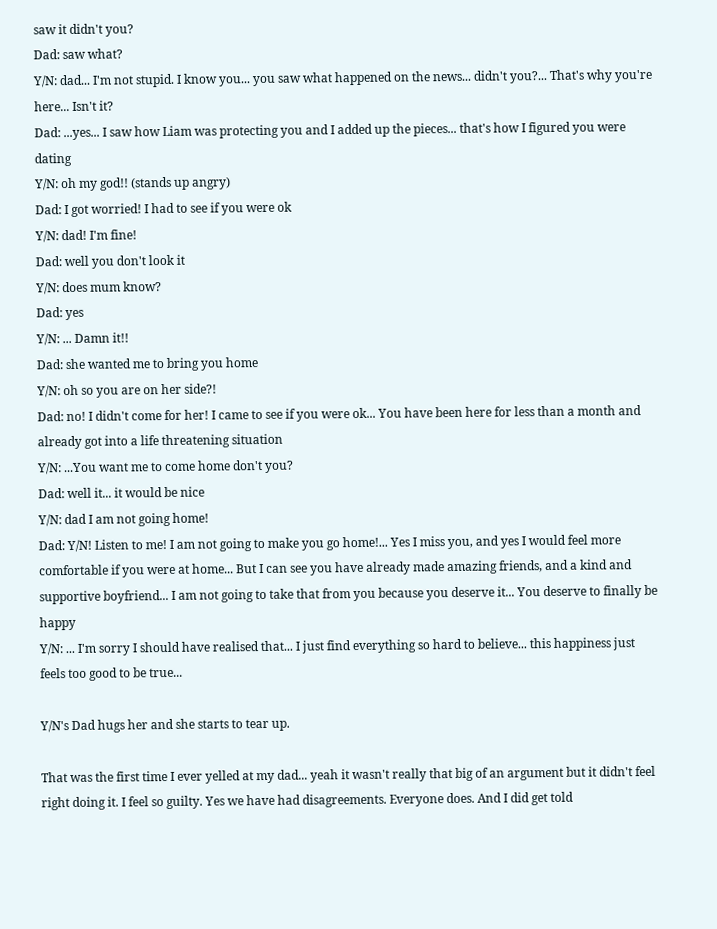saw it didn't you?
Dad: saw what?
Y/N: dad... I'm not stupid. I know you... you saw what happened on the news... didn't you?... That's why you're here... Isn't it?
Dad: ...yes... I saw how Liam was protecting you and I added up the pieces... that's how I figured you were dating
Y/N: oh my god!! (stands up angry)
Dad: I got worried! I had to see if you were ok
Y/N: dad! I'm fine!
Dad: well you don't look it
Y/N: does mum know?
Dad: yes
Y/N: ... Damn it!!
Dad: she wanted me to bring you home
Y/N: oh so you are on her side?!
Dad: no! I didn't come for her! I came to see if you were ok... You have been here for less than a month and already got into a life threatening situation
Y/N: ...You want me to come home don't you?
Dad: well it... it would be nice
Y/N: dad I am not going home!
Dad: Y/N! Listen to me! I am not going to make you go home!... Yes I miss you, and yes I would feel more comfortable if you were at home... But I can see you have already made amazing friends, and a kind and supportive boyfriend... I am not going to take that from you because you deserve it... You deserve to finally be happy
Y/N: ... I'm sorry I should have realised that... I just find everything so hard to believe... this happiness just feels too good to be true...

Y/N's Dad hugs her and she starts to tear up.

That was the first time I ever yelled at my dad... yeah it wasn't really that big of an argument but it didn't feel right doing it. I feel so guilty. Yes we have had disagreements. Everyone does. And I did get told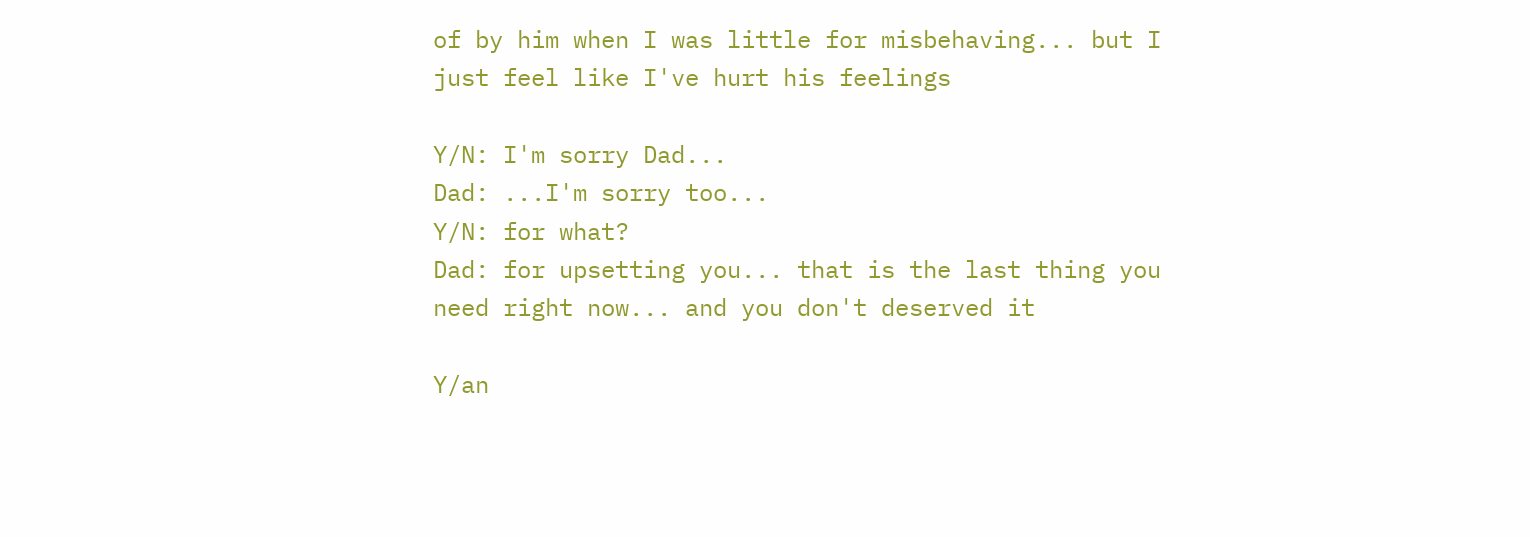of by him when I was little for misbehaving... but I just feel like I've hurt his feelings

Y/N: I'm sorry Dad...
Dad: ...I'm sorry too...
Y/N: for what?
Dad: for upsetting you... that is the last thing you need right now... and you don't deserved it

Y/an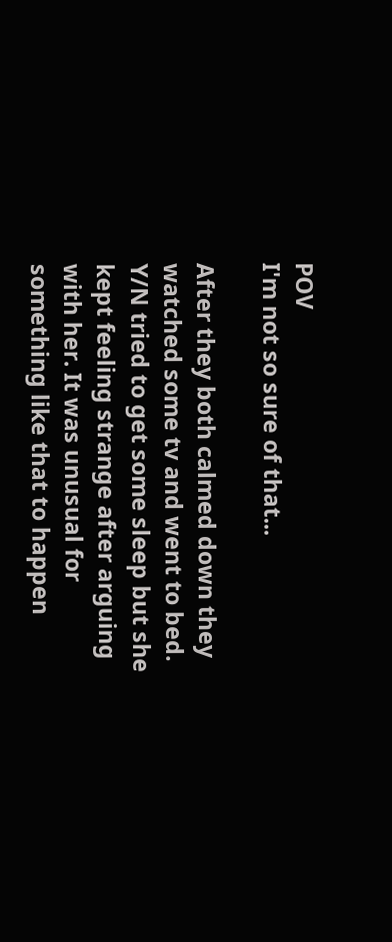POV
I'm not so sure of that...

After they both calmed down they watched some tv and went to bed. Y/N tried to get some sleep but she kept feeling strange after arguing with her. It was unusual for something like that to happen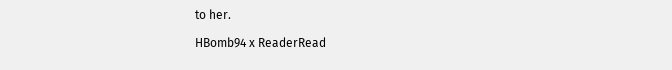to her.

HBomb94 x ReaderRead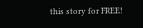this story for FREE!